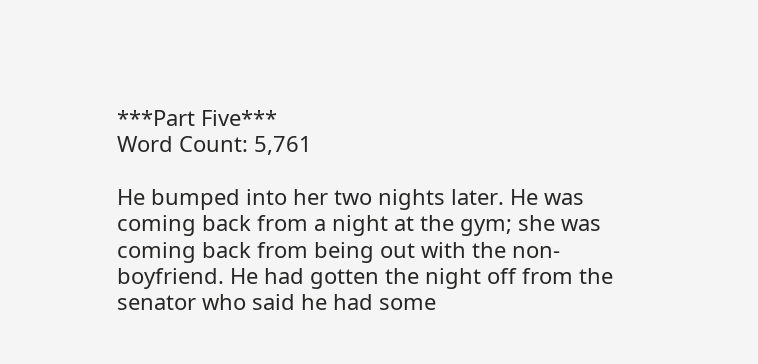***Part Five***
Word Count: 5,761

He bumped into her two nights later. He was coming back from a night at the gym; she was coming back from being out with the non-boyfriend. He had gotten the night off from the senator who said he had some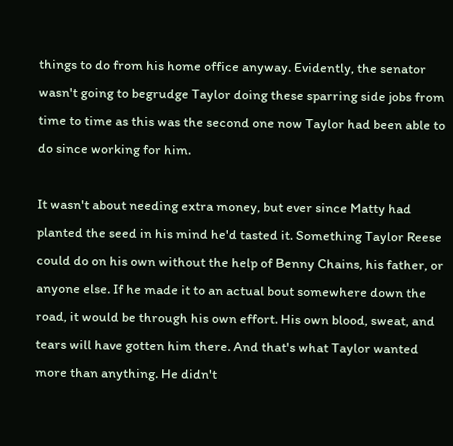things to do from his home office anyway. Evidently, the senator wasn't going to begrudge Taylor doing these sparring side jobs from time to time as this was the second one now Taylor had been able to do since working for him.

It wasn't about needing extra money, but ever since Matty had planted the seed in his mind he'd tasted it. Something Taylor Reese could do on his own without the help of Benny Chains, his father, or anyone else. If he made it to an actual bout somewhere down the road, it would be through his own effort. His own blood, sweat, and tears will have gotten him there. And that's what Taylor wanted more than anything. He didn't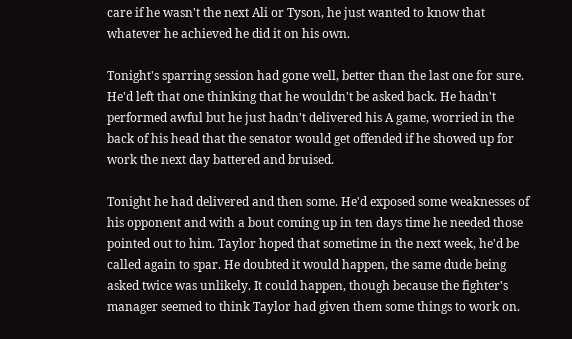care if he wasn't the next Ali or Tyson, he just wanted to know that whatever he achieved he did it on his own.

Tonight's sparring session had gone well, better than the last one for sure. He'd left that one thinking that he wouldn't be asked back. He hadn't performed awful but he just hadn't delivered his A game, worried in the back of his head that the senator would get offended if he showed up for work the next day battered and bruised.

Tonight he had delivered and then some. He'd exposed some weaknesses of his opponent and with a bout coming up in ten days time he needed those pointed out to him. Taylor hoped that sometime in the next week, he'd be called again to spar. He doubted it would happen, the same dude being asked twice was unlikely. It could happen, though because the fighter's manager seemed to think Taylor had given them some things to work on.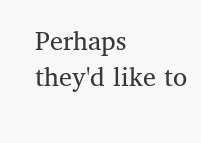Perhaps they'd like to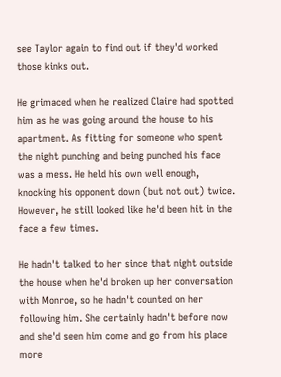see Taylor again to find out if they'd worked those kinks out.

He grimaced when he realized Claire had spotted him as he was going around the house to his apartment. As fitting for someone who spent the night punching and being punched his face was a mess. He held his own well enough, knocking his opponent down (but not out) twice. However, he still looked like he'd been hit in the face a few times.

He hadn't talked to her since that night outside the house when he'd broken up her conversation with Monroe, so he hadn't counted on her following him. She certainly hadn't before now and she'd seen him come and go from his place more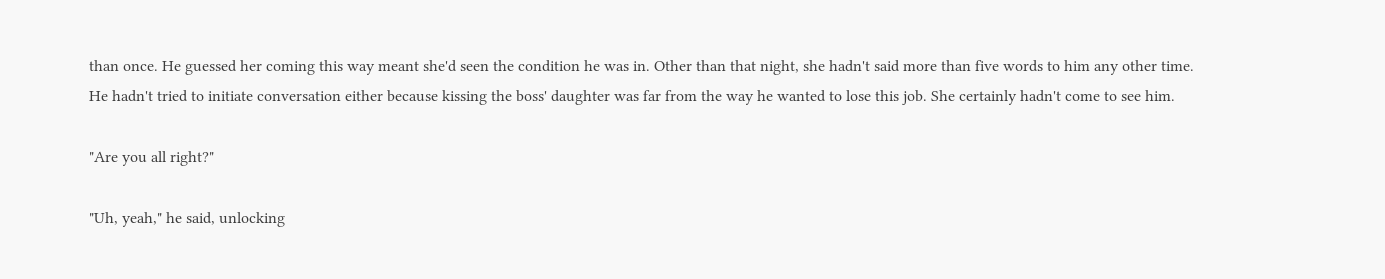than once. He guessed her coming this way meant she'd seen the condition he was in. Other than that night, she hadn't said more than five words to him any other time. He hadn't tried to initiate conversation either because kissing the boss' daughter was far from the way he wanted to lose this job. She certainly hadn't come to see him.

"Are you all right?"

"Uh, yeah," he said, unlocking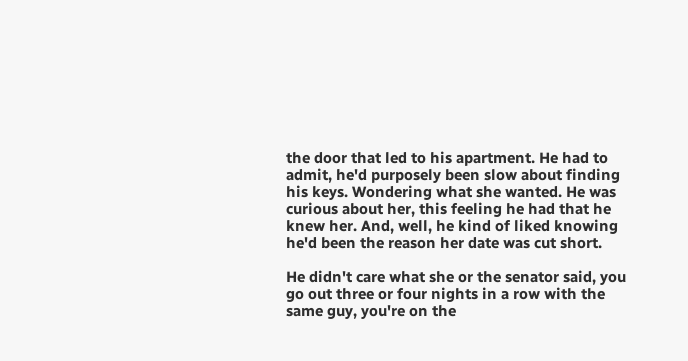the door that led to his apartment. He had to admit, he'd purposely been slow about finding his keys. Wondering what she wanted. He was curious about her, this feeling he had that he knew her. And, well, he kind of liked knowing he'd been the reason her date was cut short.

He didn't care what she or the senator said, you go out three or four nights in a row with the same guy, you're on the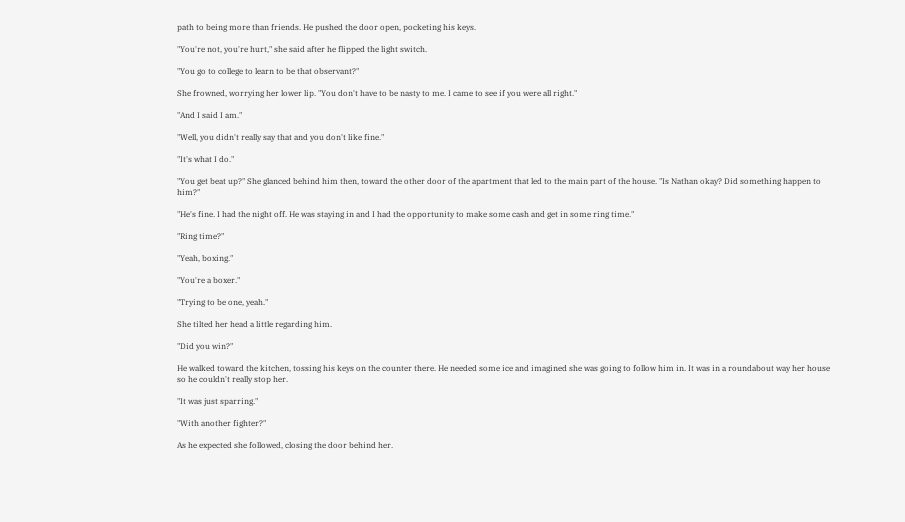path to being more than friends. He pushed the door open, pocketing his keys.

"You're not, you're hurt," she said after he flipped the light switch.

"You go to college to learn to be that observant?"

She frowned, worrying her lower lip. "You don't have to be nasty to me. I came to see if you were all right."

"And I said I am."

"Well, you didn't really say that and you don't like fine."

"It's what I do."

"You get beat up?" She glanced behind him then, toward the other door of the apartment that led to the main part of the house. "Is Nathan okay? Did something happen to him?"

"He's fine. I had the night off. He was staying in and I had the opportunity to make some cash and get in some ring time."

"Ring time?"

"Yeah, boxing."

"You're a boxer."

"Trying to be one, yeah."

She tilted her head a little regarding him.

"Did you win?"

He walked toward the kitchen, tossing his keys on the counter there. He needed some ice and imagined she was going to follow him in. It was in a roundabout way her house so he couldn't really stop her.

"It was just sparring."

"With another fighter?"

As he expected she followed, closing the door behind her.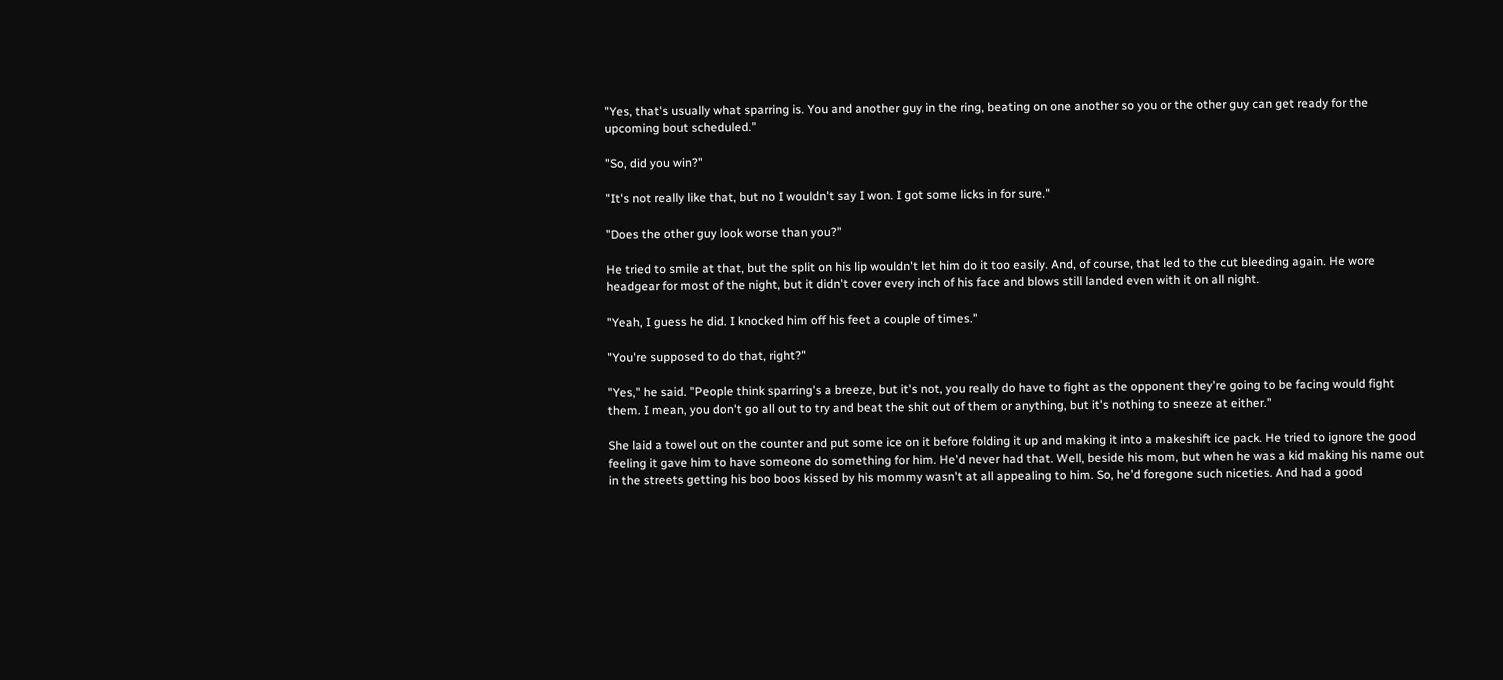"Yes, that's usually what sparring is. You and another guy in the ring, beating on one another so you or the other guy can get ready for the upcoming bout scheduled."

"So, did you win?"

"It's not really like that, but no I wouldn't say I won. I got some licks in for sure."

"Does the other guy look worse than you?"

He tried to smile at that, but the split on his lip wouldn't let him do it too easily. And, of course, that led to the cut bleeding again. He wore headgear for most of the night, but it didn't cover every inch of his face and blows still landed even with it on all night.

"Yeah, I guess he did. I knocked him off his feet a couple of times."

"You're supposed to do that, right?"

"Yes," he said. "People think sparring's a breeze, but it's not, you really do have to fight as the opponent they're going to be facing would fight them. I mean, you don't go all out to try and beat the shit out of them or anything, but it's nothing to sneeze at either."

She laid a towel out on the counter and put some ice on it before folding it up and making it into a makeshift ice pack. He tried to ignore the good feeling it gave him to have someone do something for him. He'd never had that. Well, beside his mom, but when he was a kid making his name out in the streets getting his boo boos kissed by his mommy wasn't at all appealing to him. So, he'd foregone such niceties. And had a good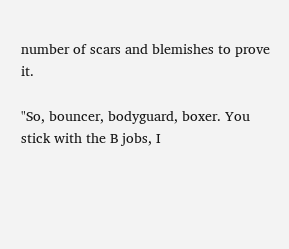number of scars and blemishes to prove it.

"So, bouncer, bodyguard, boxer. You stick with the B jobs, I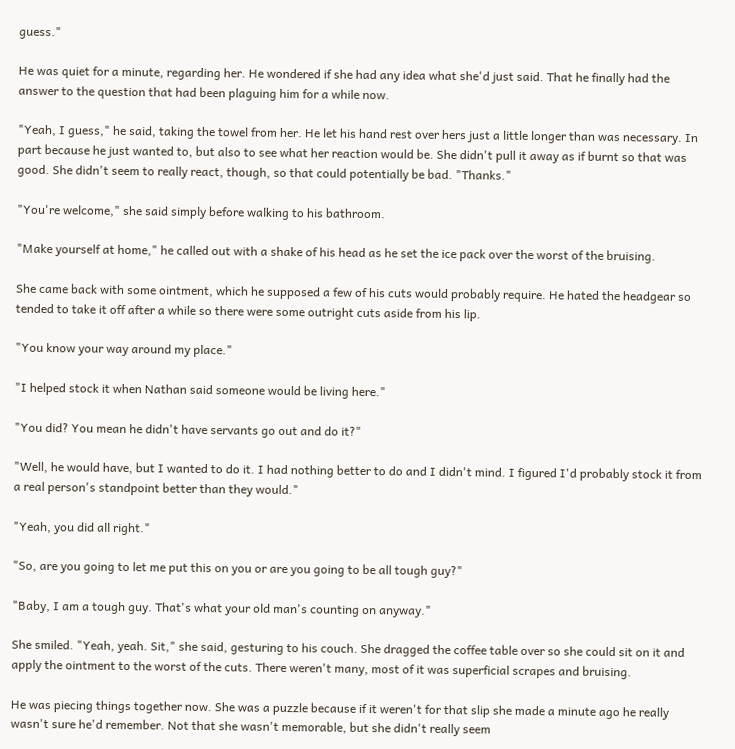guess."

He was quiet for a minute, regarding her. He wondered if she had any idea what she'd just said. That he finally had the answer to the question that had been plaguing him for a while now.

"Yeah, I guess," he said, taking the towel from her. He let his hand rest over hers just a little longer than was necessary. In part because he just wanted to, but also to see what her reaction would be. She didn't pull it away as if burnt so that was good. She didn't seem to really react, though, so that could potentially be bad. "Thanks."

"You're welcome," she said simply before walking to his bathroom.

"Make yourself at home," he called out with a shake of his head as he set the ice pack over the worst of the bruising.

She came back with some ointment, which he supposed a few of his cuts would probably require. He hated the headgear so tended to take it off after a while so there were some outright cuts aside from his lip.

"You know your way around my place."

"I helped stock it when Nathan said someone would be living here."

"You did? You mean he didn't have servants go out and do it?"

"Well, he would have, but I wanted to do it. I had nothing better to do and I didn't mind. I figured I'd probably stock it from a real person's standpoint better than they would."

"Yeah, you did all right."

"So, are you going to let me put this on you or are you going to be all tough guy?"

"Baby, I am a tough guy. That's what your old man's counting on anyway."

She smiled. "Yeah, yeah. Sit," she said, gesturing to his couch. She dragged the coffee table over so she could sit on it and apply the ointment to the worst of the cuts. There weren't many, most of it was superficial scrapes and bruising.

He was piecing things together now. She was a puzzle because if it weren't for that slip she made a minute ago he really wasn't sure he'd remember. Not that she wasn't memorable, but she didn't really seem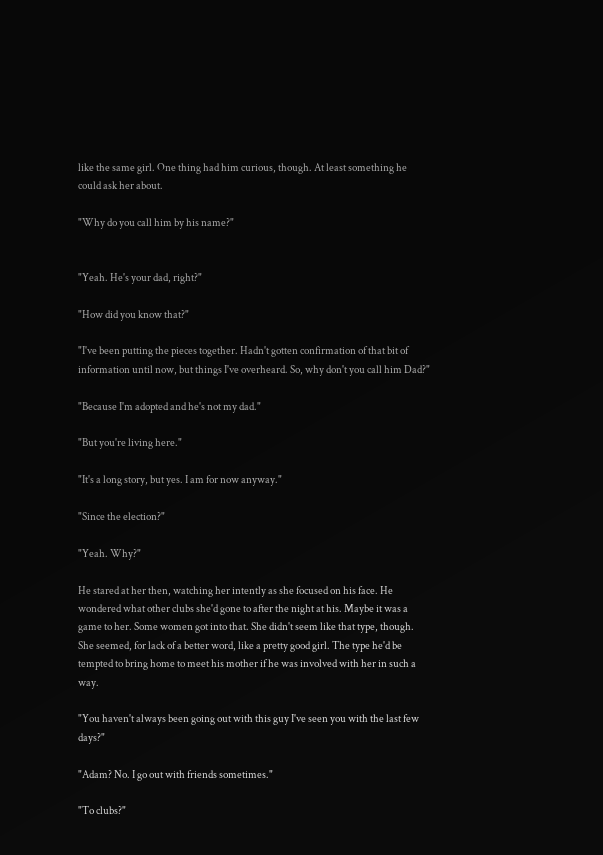like the same girl. One thing had him curious, though. At least something he could ask her about.

"Why do you call him by his name?"


"Yeah. He's your dad, right?"

"How did you know that?"

"I've been putting the pieces together. Hadn't gotten confirmation of that bit of information until now, but things I've overheard. So, why don't you call him Dad?"

"Because I'm adopted and he's not my dad."

"But you're living here."

"It's a long story, but yes. I am for now anyway."

"Since the election?"

"Yeah. Why?"

He stared at her then, watching her intently as she focused on his face. He wondered what other clubs she'd gone to after the night at his. Maybe it was a game to her. Some women got into that. She didn't seem like that type, though. She seemed, for lack of a better word, like a pretty good girl. The type he'd be tempted to bring home to meet his mother if he was involved with her in such a way.

"You haven't always been going out with this guy I've seen you with the last few days?"

"Adam? No. I go out with friends sometimes."

"To clubs?"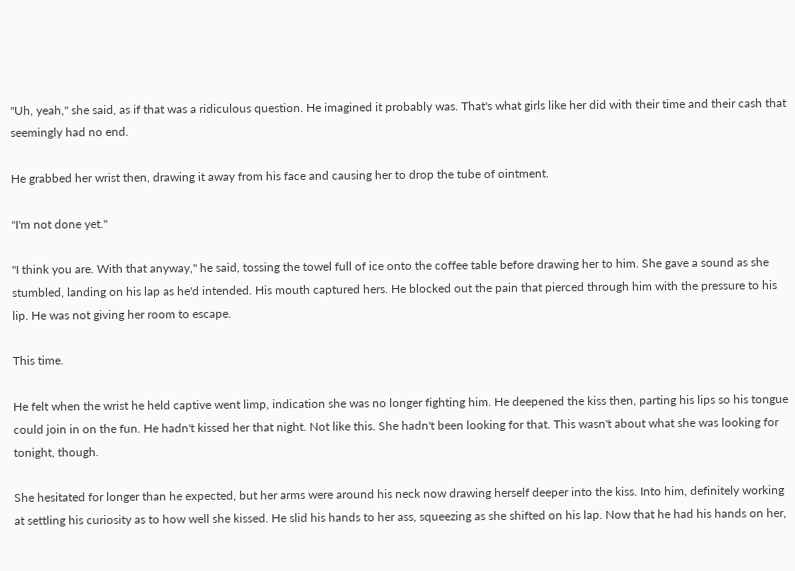"Uh, yeah," she said, as if that was a ridiculous question. He imagined it probably was. That's what girls like her did with their time and their cash that seemingly had no end.

He grabbed her wrist then, drawing it away from his face and causing her to drop the tube of ointment.

"I'm not done yet."

"I think you are. With that anyway," he said, tossing the towel full of ice onto the coffee table before drawing her to him. She gave a sound as she stumbled, landing on his lap as he'd intended. His mouth captured hers. He blocked out the pain that pierced through him with the pressure to his lip. He was not giving her room to escape.

This time.

He felt when the wrist he held captive went limp, indication she was no longer fighting him. He deepened the kiss then, parting his lips so his tongue could join in on the fun. He hadn't kissed her that night. Not like this. She hadn't been looking for that. This wasn't about what she was looking for tonight, though.

She hesitated for longer than he expected, but her arms were around his neck now drawing herself deeper into the kiss. Into him, definitely working at settling his curiosity as to how well she kissed. He slid his hands to her ass, squeezing as she shifted on his lap. Now that he had his hands on her,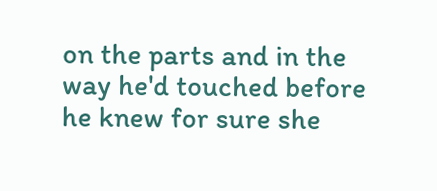on the parts and in the way he'd touched before he knew for sure she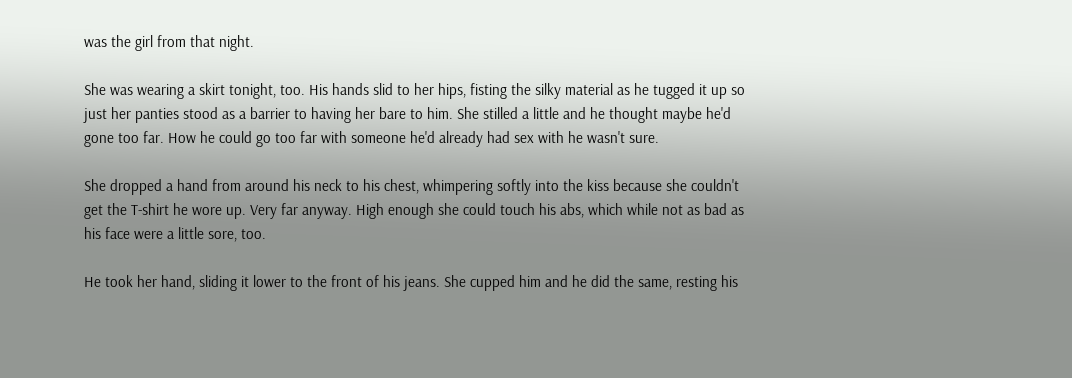was the girl from that night.

She was wearing a skirt tonight, too. His hands slid to her hips, fisting the silky material as he tugged it up so just her panties stood as a barrier to having her bare to him. She stilled a little and he thought maybe he'd gone too far. How he could go too far with someone he'd already had sex with he wasn't sure.

She dropped a hand from around his neck to his chest, whimpering softly into the kiss because she couldn't get the T-shirt he wore up. Very far anyway. High enough she could touch his abs, which while not as bad as his face were a little sore, too.

He took her hand, sliding it lower to the front of his jeans. She cupped him and he did the same, resting his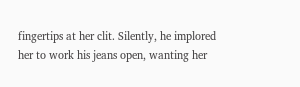fingertips at her clit. Silently, he implored her to work his jeans open, wanting her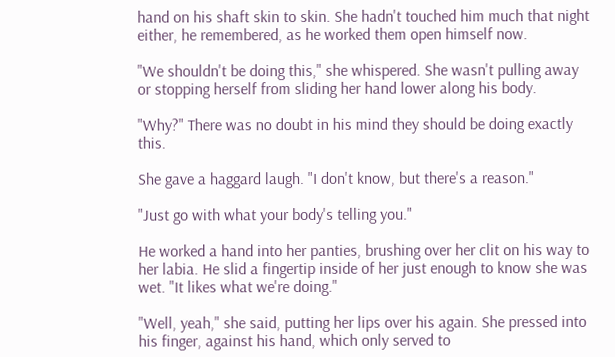hand on his shaft skin to skin. She hadn't touched him much that night either, he remembered, as he worked them open himself now.

"We shouldn't be doing this," she whispered. She wasn't pulling away or stopping herself from sliding her hand lower along his body.

"Why?" There was no doubt in his mind they should be doing exactly this.

She gave a haggard laugh. "I don't know, but there's a reason."

"Just go with what your body's telling you."

He worked a hand into her panties, brushing over her clit on his way to her labia. He slid a fingertip inside of her just enough to know she was wet. "It likes what we're doing."

"Well, yeah," she said, putting her lips over his again. She pressed into his finger, against his hand, which only served to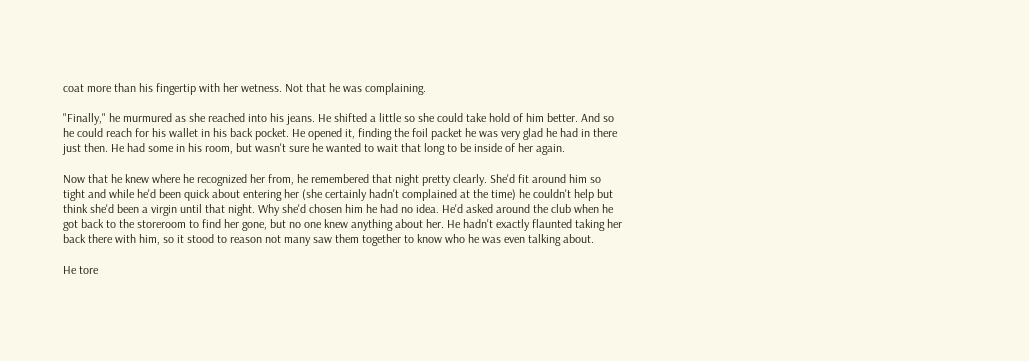coat more than his fingertip with her wetness. Not that he was complaining.

"Finally," he murmured as she reached into his jeans. He shifted a little so she could take hold of him better. And so he could reach for his wallet in his back pocket. He opened it, finding the foil packet he was very glad he had in there just then. He had some in his room, but wasn't sure he wanted to wait that long to be inside of her again.

Now that he knew where he recognized her from, he remembered that night pretty clearly. She'd fit around him so tight and while he'd been quick about entering her (she certainly hadn't complained at the time) he couldn't help but think she'd been a virgin until that night. Why she'd chosen him he had no idea. He'd asked around the club when he got back to the storeroom to find her gone, but no one knew anything about her. He hadn't exactly flaunted taking her back there with him, so it stood to reason not many saw them together to know who he was even talking about.

He tore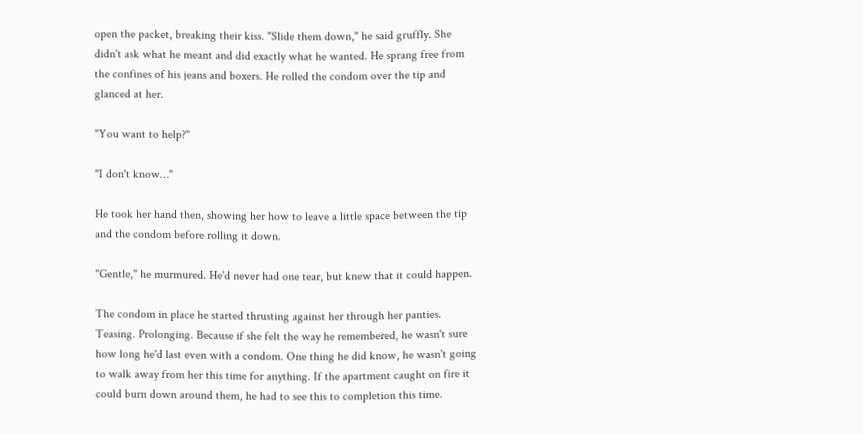open the packet, breaking their kiss. "Slide them down," he said gruffly. She didn't ask what he meant and did exactly what he wanted. He sprang free from the confines of his jeans and boxers. He rolled the condom over the tip and glanced at her.

"You want to help?"

"I don't know…"

He took her hand then, showing her how to leave a little space between the tip and the condom before rolling it down.

"Gentle," he murmured. He'd never had one tear, but knew that it could happen.

The condom in place he started thrusting against her through her panties. Teasing. Prolonging. Because if she felt the way he remembered, he wasn't sure how long he'd last even with a condom. One thing he did know, he wasn't going to walk away from her this time for anything. If the apartment caught on fire it could burn down around them, he had to see this to completion this time.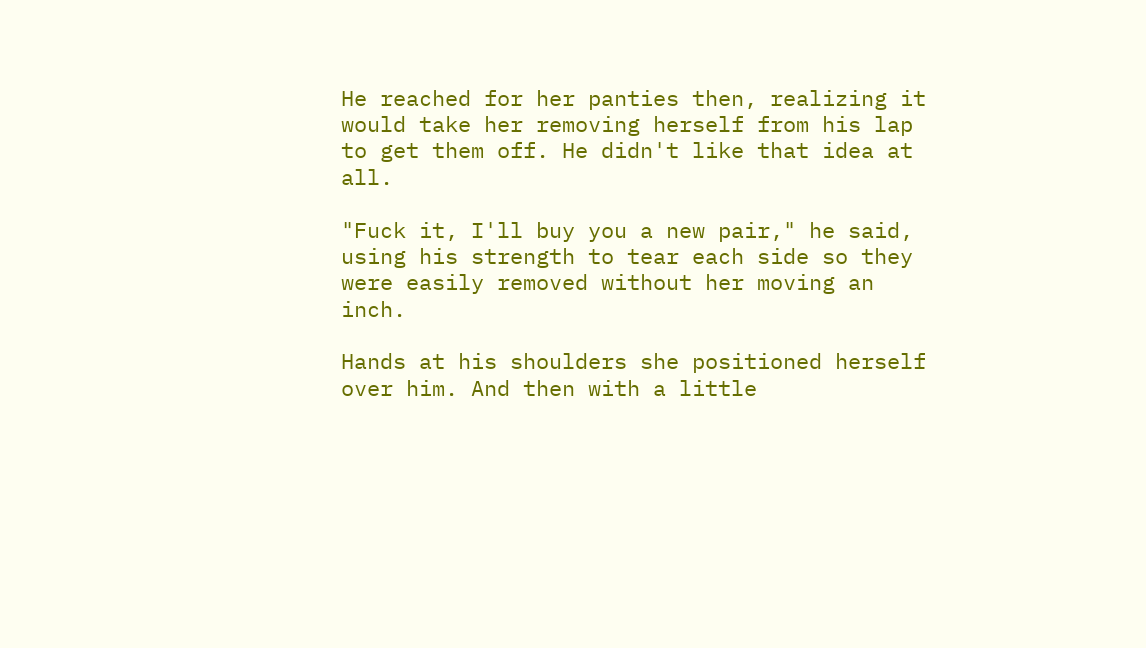He reached for her panties then, realizing it would take her removing herself from his lap to get them off. He didn't like that idea at all.

"Fuck it, I'll buy you a new pair," he said, using his strength to tear each side so they were easily removed without her moving an inch.

Hands at his shoulders she positioned herself over him. And then with a little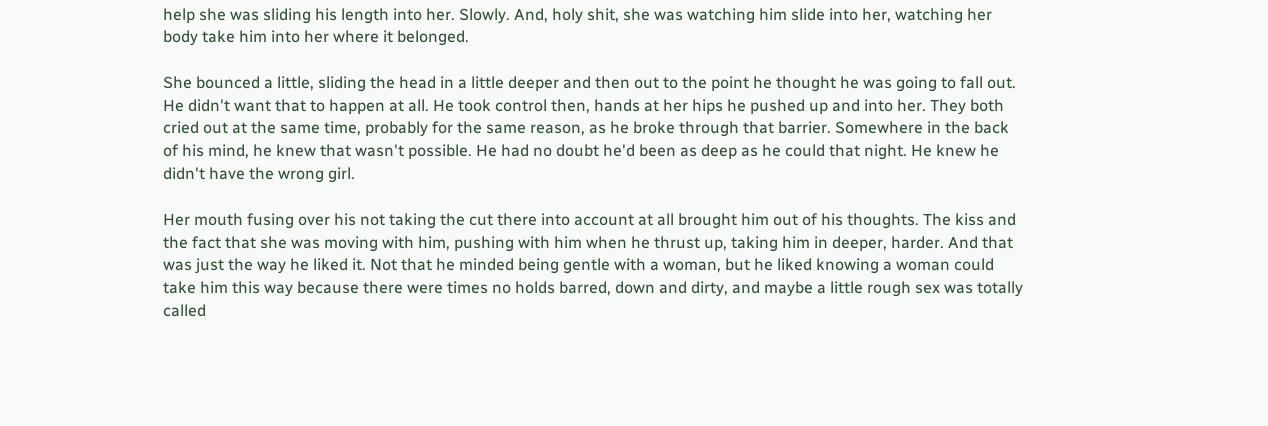help she was sliding his length into her. Slowly. And, holy shit, she was watching him slide into her, watching her body take him into her where it belonged.

She bounced a little, sliding the head in a little deeper and then out to the point he thought he was going to fall out. He didn't want that to happen at all. He took control then, hands at her hips he pushed up and into her. They both cried out at the same time, probably for the same reason, as he broke through that barrier. Somewhere in the back of his mind, he knew that wasn't possible. He had no doubt he'd been as deep as he could that night. He knew he didn't have the wrong girl.

Her mouth fusing over his not taking the cut there into account at all brought him out of his thoughts. The kiss and the fact that she was moving with him, pushing with him when he thrust up, taking him in deeper, harder. And that was just the way he liked it. Not that he minded being gentle with a woman, but he liked knowing a woman could take him this way because there were times no holds barred, down and dirty, and maybe a little rough sex was totally called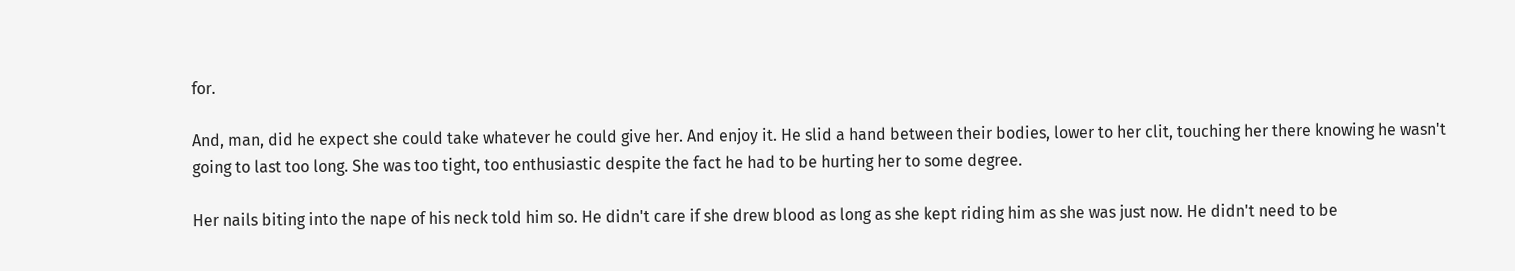for.

And, man, did he expect she could take whatever he could give her. And enjoy it. He slid a hand between their bodies, lower to her clit, touching her there knowing he wasn't going to last too long. She was too tight, too enthusiastic despite the fact he had to be hurting her to some degree.

Her nails biting into the nape of his neck told him so. He didn't care if she drew blood as long as she kept riding him as she was just now. He didn't need to be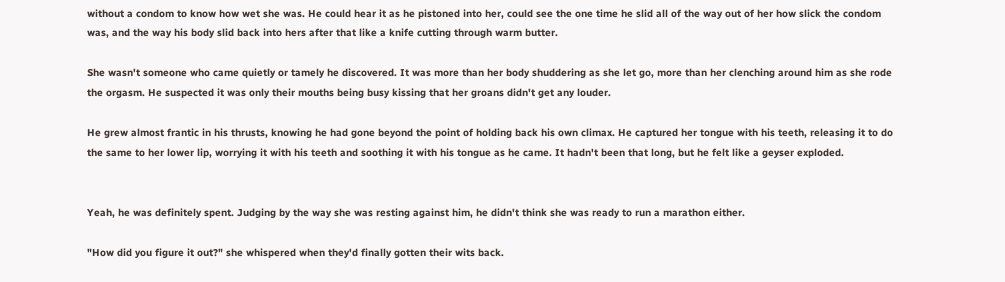without a condom to know how wet she was. He could hear it as he pistoned into her, could see the one time he slid all of the way out of her how slick the condom was, and the way his body slid back into hers after that like a knife cutting through warm butter.

She wasn't someone who came quietly or tamely he discovered. It was more than her body shuddering as she let go, more than her clenching around him as she rode the orgasm. He suspected it was only their mouths being busy kissing that her groans didn't get any louder.

He grew almost frantic in his thrusts, knowing he had gone beyond the point of holding back his own climax. He captured her tongue with his teeth, releasing it to do the same to her lower lip, worrying it with his teeth and soothing it with his tongue as he came. It hadn't been that long, but he felt like a geyser exploded.


Yeah, he was definitely spent. Judging by the way she was resting against him, he didn't think she was ready to run a marathon either.

"How did you figure it out?" she whispered when they'd finally gotten their wits back.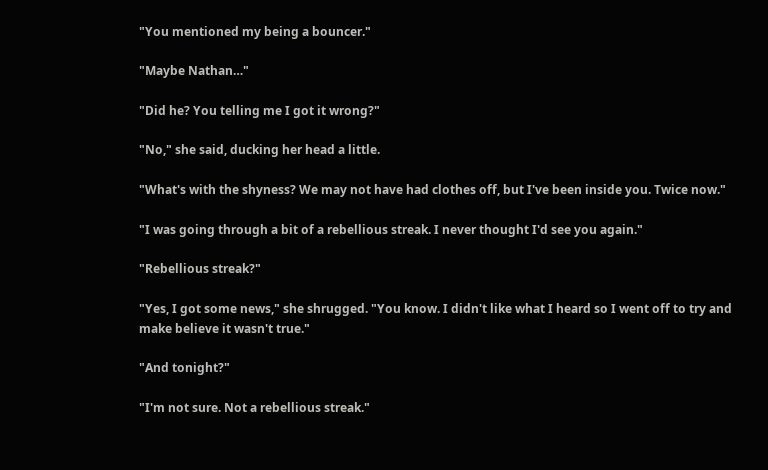"You mentioned my being a bouncer."

"Maybe Nathan…"

"Did he? You telling me I got it wrong?"

"No," she said, ducking her head a little.

"What's with the shyness? We may not have had clothes off, but I've been inside you. Twice now."

"I was going through a bit of a rebellious streak. I never thought I'd see you again."

"Rebellious streak?"

"Yes, I got some news," she shrugged. "You know. I didn't like what I heard so I went off to try and make believe it wasn't true."

"And tonight?"

"I'm not sure. Not a rebellious streak."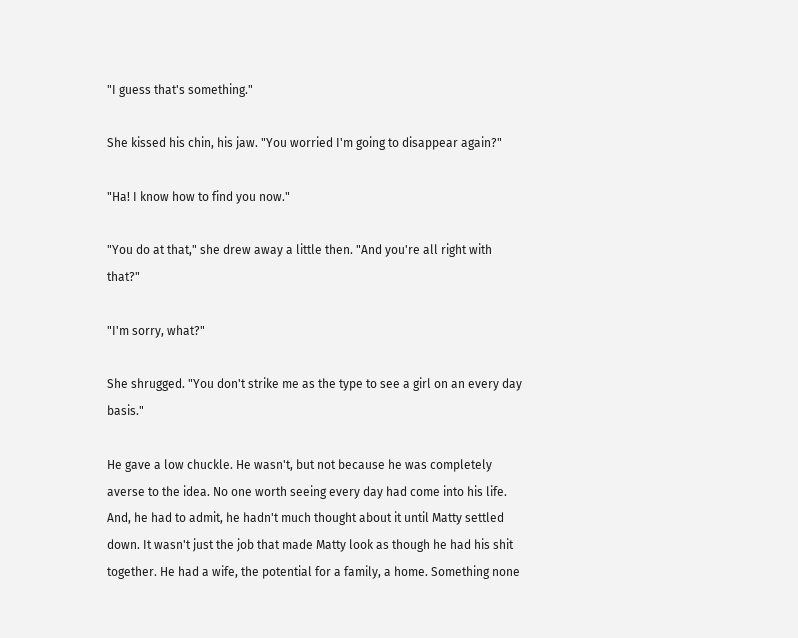"I guess that's something."

She kissed his chin, his jaw. "You worried I'm going to disappear again?"

"Ha! I know how to find you now."

"You do at that," she drew away a little then. "And you're all right with that?"

"I'm sorry, what?"

She shrugged. "You don't strike me as the type to see a girl on an every day basis."

He gave a low chuckle. He wasn't, but not because he was completely averse to the idea. No one worth seeing every day had come into his life. And, he had to admit, he hadn't much thought about it until Matty settled down. It wasn't just the job that made Matty look as though he had his shit together. He had a wife, the potential for a family, a home. Something none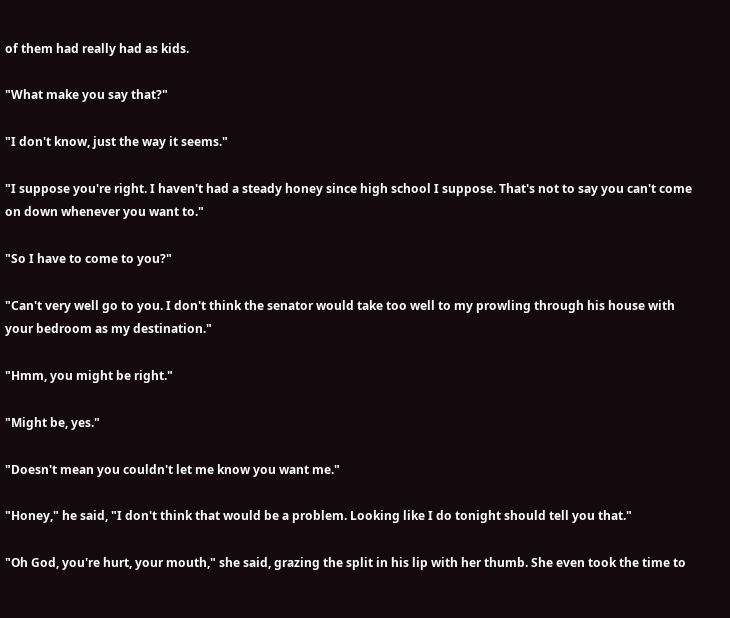of them had really had as kids.

"What make you say that?"

"I don't know, just the way it seems."

"I suppose you're right. I haven't had a steady honey since high school I suppose. That's not to say you can't come on down whenever you want to."

"So I have to come to you?"

"Can't very well go to you. I don't think the senator would take too well to my prowling through his house with your bedroom as my destination."

"Hmm, you might be right."

"Might be, yes."

"Doesn't mean you couldn't let me know you want me."

"Honey," he said, "I don't think that would be a problem. Looking like I do tonight should tell you that."

"Oh God, you're hurt, your mouth," she said, grazing the split in his lip with her thumb. She even took the time to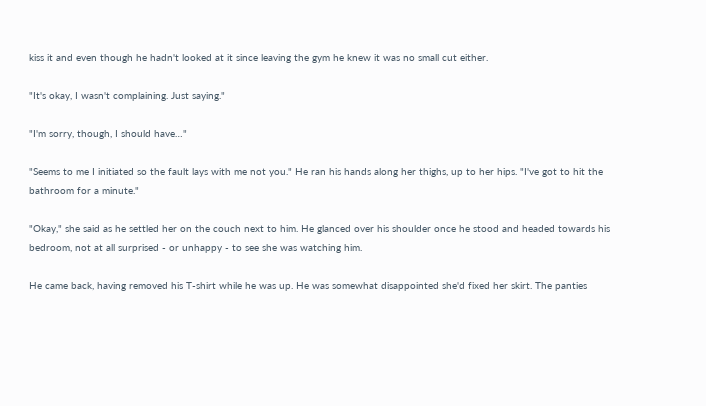kiss it and even though he hadn't looked at it since leaving the gym he knew it was no small cut either.

"It's okay, I wasn't complaining. Just saying."

"I'm sorry, though, I should have…"

"Seems to me I initiated so the fault lays with me not you." He ran his hands along her thighs, up to her hips. "I've got to hit the bathroom for a minute."

"Okay," she said as he settled her on the couch next to him. He glanced over his shoulder once he stood and headed towards his bedroom, not at all surprised - or unhappy - to see she was watching him.

He came back, having removed his T-shirt while he was up. He was somewhat disappointed she'd fixed her skirt. The panties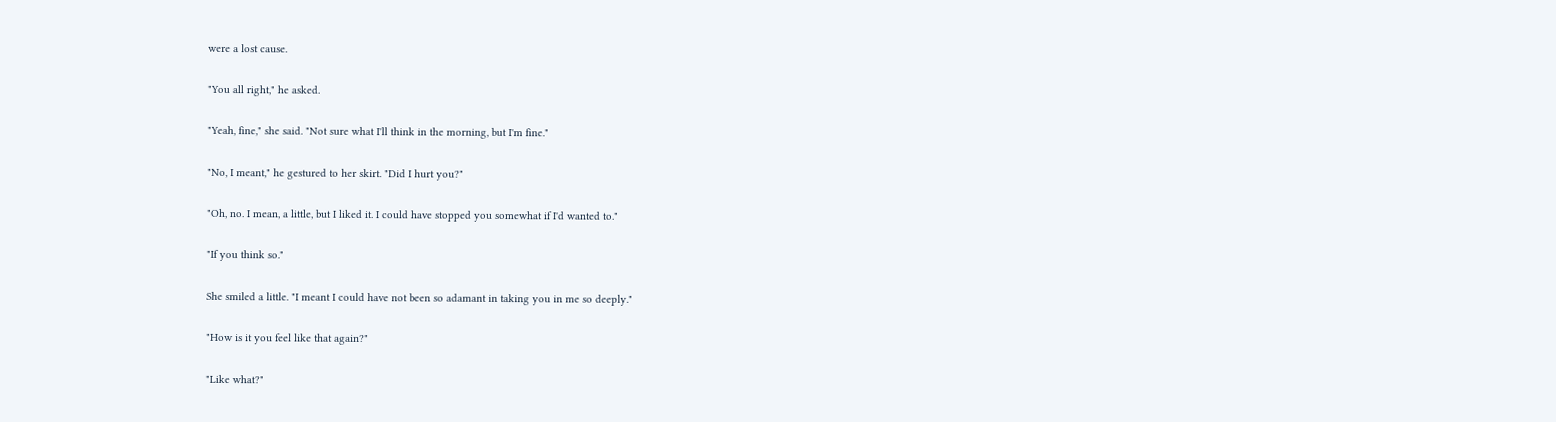were a lost cause.

"You all right," he asked.

"Yeah, fine," she said. "Not sure what I'll think in the morning, but I'm fine."

"No, I meant," he gestured to her skirt. "Did I hurt you?"

"Oh, no. I mean, a little, but I liked it. I could have stopped you somewhat if I'd wanted to."

"If you think so."

She smiled a little. "I meant I could have not been so adamant in taking you in me so deeply."

"How is it you feel like that again?"

"Like what?"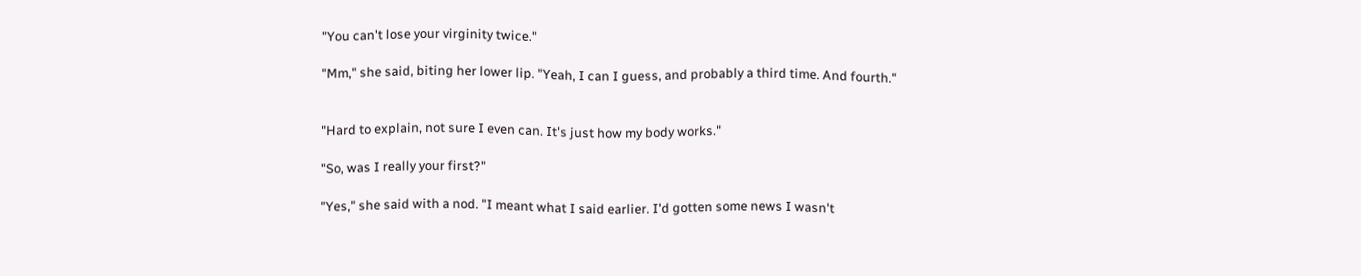"You can't lose your virginity twice."

"Mm," she said, biting her lower lip. "Yeah, I can I guess, and probably a third time. And fourth."


"Hard to explain, not sure I even can. It's just how my body works."

"So, was I really your first?"

"Yes," she said with a nod. "I meant what I said earlier. I'd gotten some news I wasn't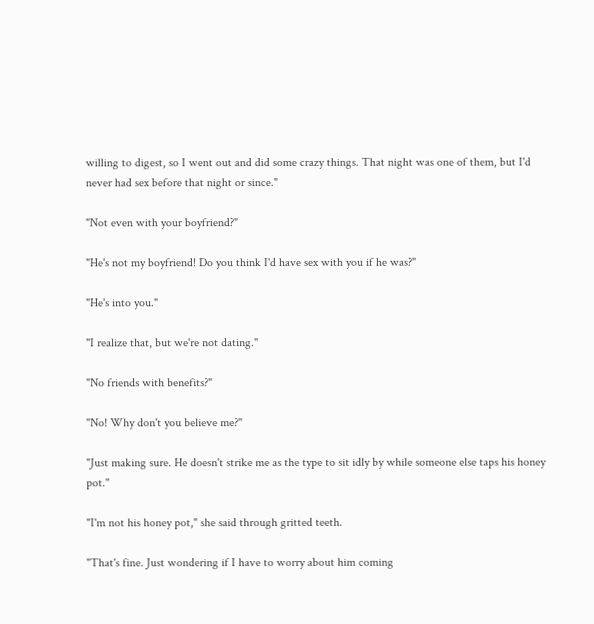willing to digest, so I went out and did some crazy things. That night was one of them, but I'd never had sex before that night or since."

"Not even with your boyfriend?"

"He's not my boyfriend! Do you think I'd have sex with you if he was?"

"He's into you."

"I realize that, but we're not dating."

"No friends with benefits?"

"No! Why don't you believe me?"

"Just making sure. He doesn't strike me as the type to sit idly by while someone else taps his honey pot."

"I'm not his honey pot," she said through gritted teeth.

"That's fine. Just wondering if I have to worry about him coming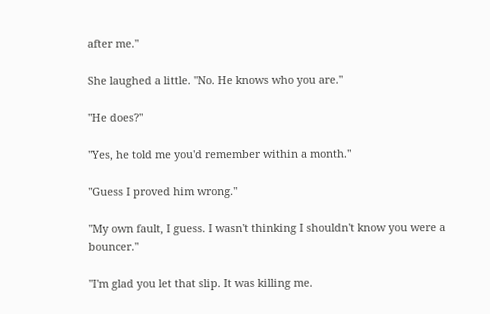after me."

She laughed a little. "No. He knows who you are."

"He does?"

"Yes, he told me you'd remember within a month."

"Guess I proved him wrong."

"My own fault, I guess. I wasn't thinking I shouldn't know you were a bouncer."

"I'm glad you let that slip. It was killing me.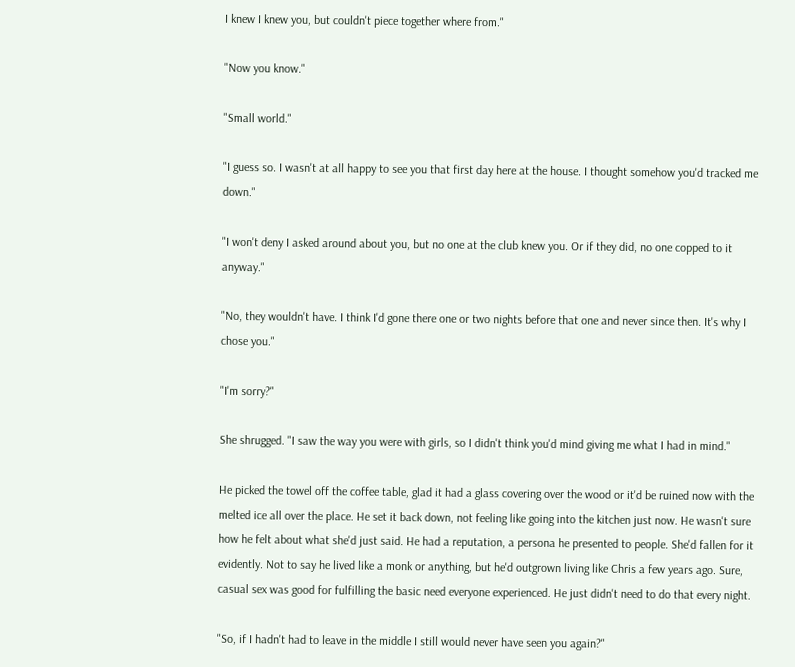I knew I knew you, but couldn't piece together where from."

"Now you know."

"Small world."

"I guess so. I wasn't at all happy to see you that first day here at the house. I thought somehow you'd tracked me down."

"I won't deny I asked around about you, but no one at the club knew you. Or if they did, no one copped to it anyway."

"No, they wouldn't have. I think I'd gone there one or two nights before that one and never since then. It's why I chose you."

"I'm sorry?"

She shrugged. "I saw the way you were with girls, so I didn't think you'd mind giving me what I had in mind."

He picked the towel off the coffee table, glad it had a glass covering over the wood or it'd be ruined now with the melted ice all over the place. He set it back down, not feeling like going into the kitchen just now. He wasn't sure how he felt about what she'd just said. He had a reputation, a persona he presented to people. She'd fallen for it evidently. Not to say he lived like a monk or anything, but he'd outgrown living like Chris a few years ago. Sure, casual sex was good for fulfilling the basic need everyone experienced. He just didn't need to do that every night.

"So, if I hadn't had to leave in the middle I still would never have seen you again?"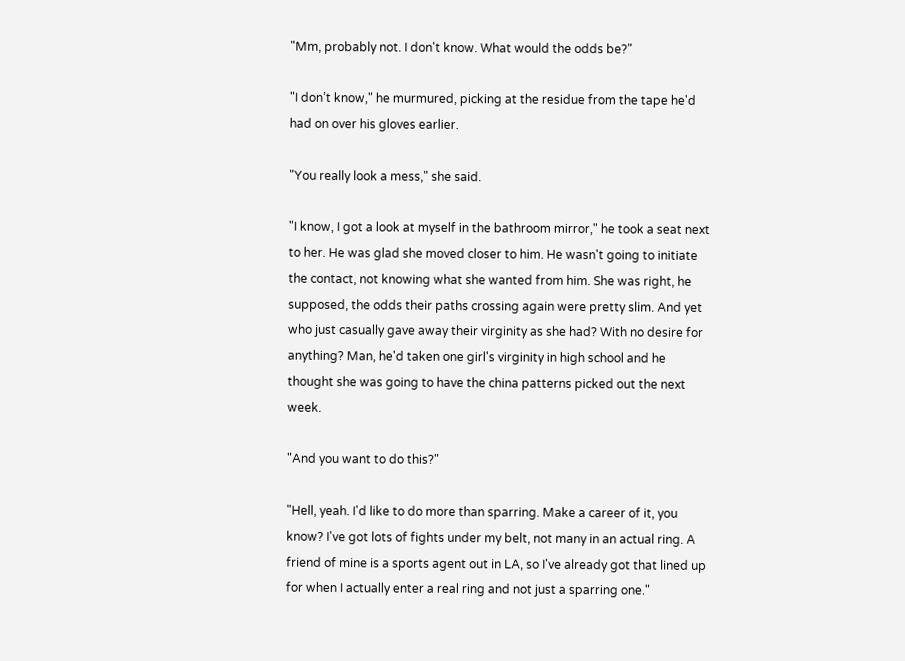"Mm, probably not. I don't know. What would the odds be?"

"I don’t know," he murmured, picking at the residue from the tape he'd had on over his gloves earlier.

"You really look a mess," she said.

"I know, I got a look at myself in the bathroom mirror," he took a seat next to her. He was glad she moved closer to him. He wasn't going to initiate the contact, not knowing what she wanted from him. She was right, he supposed, the odds their paths crossing again were pretty slim. And yet who just casually gave away their virginity as she had? With no desire for anything? Man, he'd taken one girl's virginity in high school and he thought she was going to have the china patterns picked out the next week.

"And you want to do this?"

"Hell, yeah. I'd like to do more than sparring. Make a career of it, you know? I've got lots of fights under my belt, not many in an actual ring. A friend of mine is a sports agent out in LA, so I've already got that lined up for when I actually enter a real ring and not just a sparring one."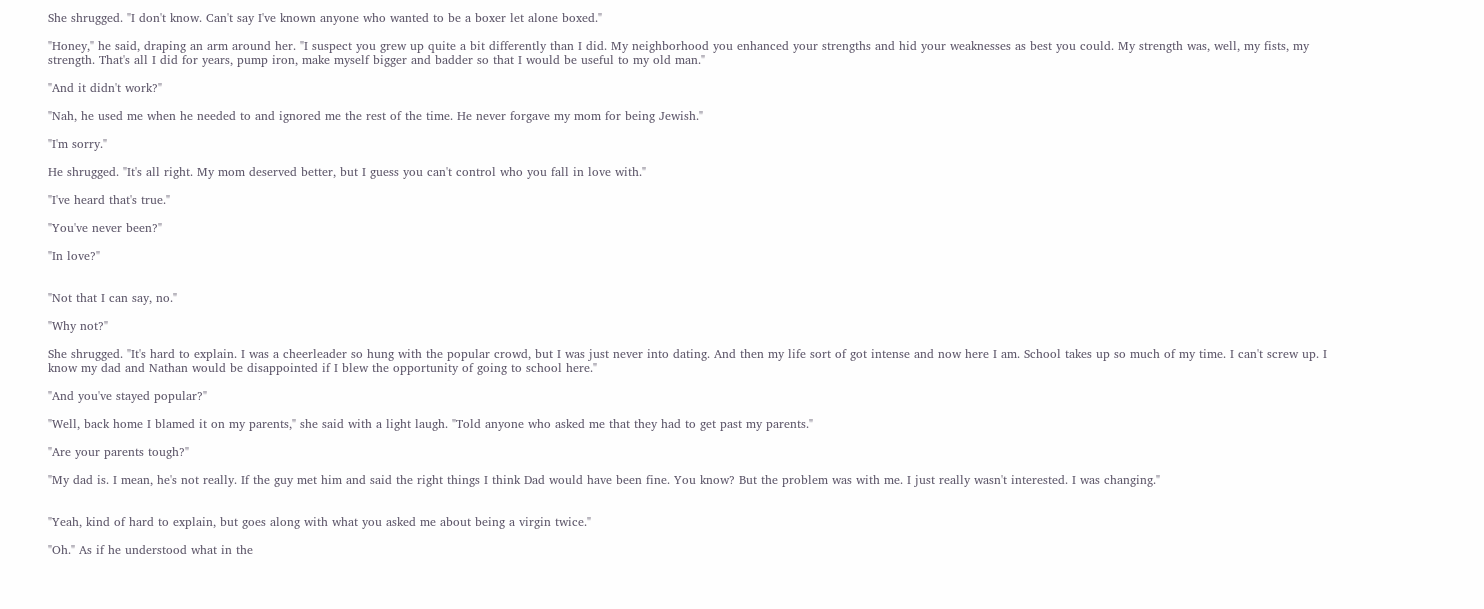She shrugged. "I don't know. Can't say I've known anyone who wanted to be a boxer let alone boxed."

"Honey," he said, draping an arm around her. "I suspect you grew up quite a bit differently than I did. My neighborhood you enhanced your strengths and hid your weaknesses as best you could. My strength was, well, my fists, my strength. That's all I did for years, pump iron, make myself bigger and badder so that I would be useful to my old man."

"And it didn't work?"

"Nah, he used me when he needed to and ignored me the rest of the time. He never forgave my mom for being Jewish."

"I'm sorry."

He shrugged. "It's all right. My mom deserved better, but I guess you can't control who you fall in love with."

"I've heard that's true."

"You've never been?"

"In love?"


"Not that I can say, no."

"Why not?"

She shrugged. "It's hard to explain. I was a cheerleader so hung with the popular crowd, but I was just never into dating. And then my life sort of got intense and now here I am. School takes up so much of my time. I can't screw up. I know my dad and Nathan would be disappointed if I blew the opportunity of going to school here."

"And you've stayed popular?"

"Well, back home I blamed it on my parents," she said with a light laugh. "Told anyone who asked me that they had to get past my parents."

"Are your parents tough?"

"My dad is. I mean, he's not really. If the guy met him and said the right things I think Dad would have been fine. You know? But the problem was with me. I just really wasn't interested. I was changing."


"Yeah, kind of hard to explain, but goes along with what you asked me about being a virgin twice."

"Oh." As if he understood what in the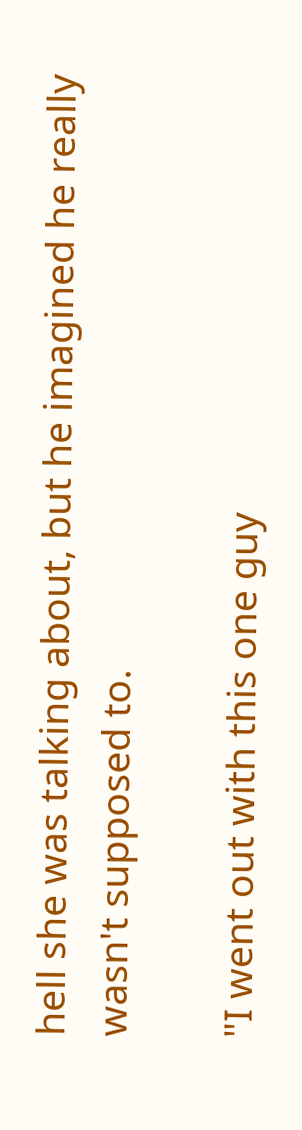hell she was talking about, but he imagined he really wasn't supposed to.

"I went out with this one guy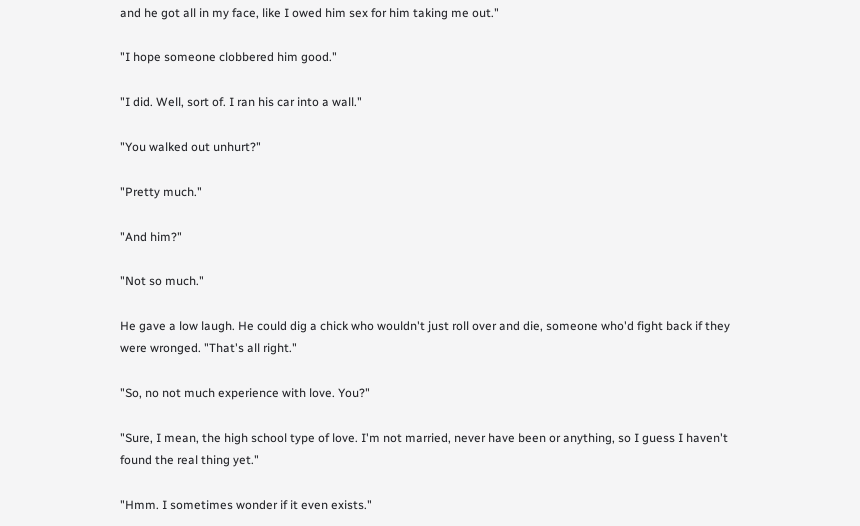and he got all in my face, like I owed him sex for him taking me out."

"I hope someone clobbered him good."

"I did. Well, sort of. I ran his car into a wall."

"You walked out unhurt?"

"Pretty much."

"And him?"

"Not so much."

He gave a low laugh. He could dig a chick who wouldn't just roll over and die, someone who'd fight back if they were wronged. "That's all right."

"So, no not much experience with love. You?"

"Sure, I mean, the high school type of love. I'm not married, never have been or anything, so I guess I haven't found the real thing yet."

"Hmm. I sometimes wonder if it even exists."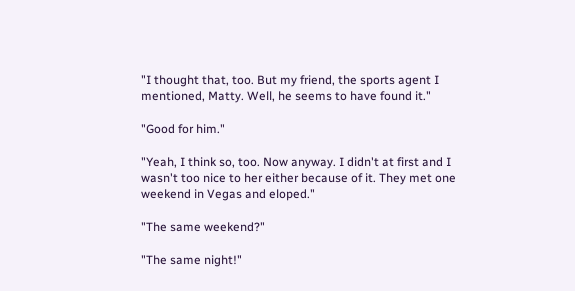"I thought that, too. But my friend, the sports agent I mentioned, Matty. Well, he seems to have found it."

"Good for him."

"Yeah, I think so, too. Now anyway. I didn't at first and I wasn't too nice to her either because of it. They met one weekend in Vegas and eloped."

"The same weekend?"

"The same night!"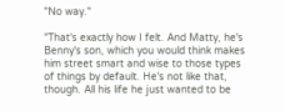"No way."

"That's exactly how I felt. And Matty, he's Benny's son, which you would think makes him street smart and wise to those types of things by default. He's not like that, though. All his life he just wanted to be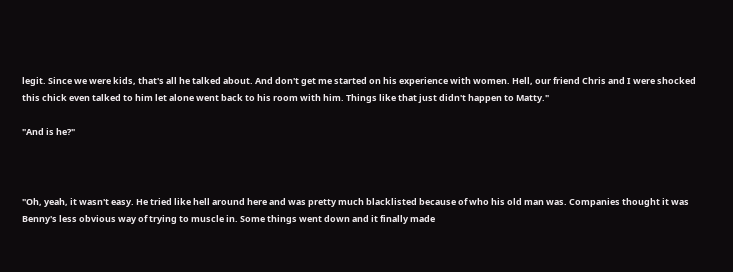legit. Since we were kids, that's all he talked about. And don't get me started on his experience with women. Hell, our friend Chris and I were shocked this chick even talked to him let alone went back to his room with him. Things like that just didn't happen to Matty."

"And is he?"



"Oh, yeah, it wasn't easy. He tried like hell around here and was pretty much blacklisted because of who his old man was. Companies thought it was Benny's less obvious way of trying to muscle in. Some things went down and it finally made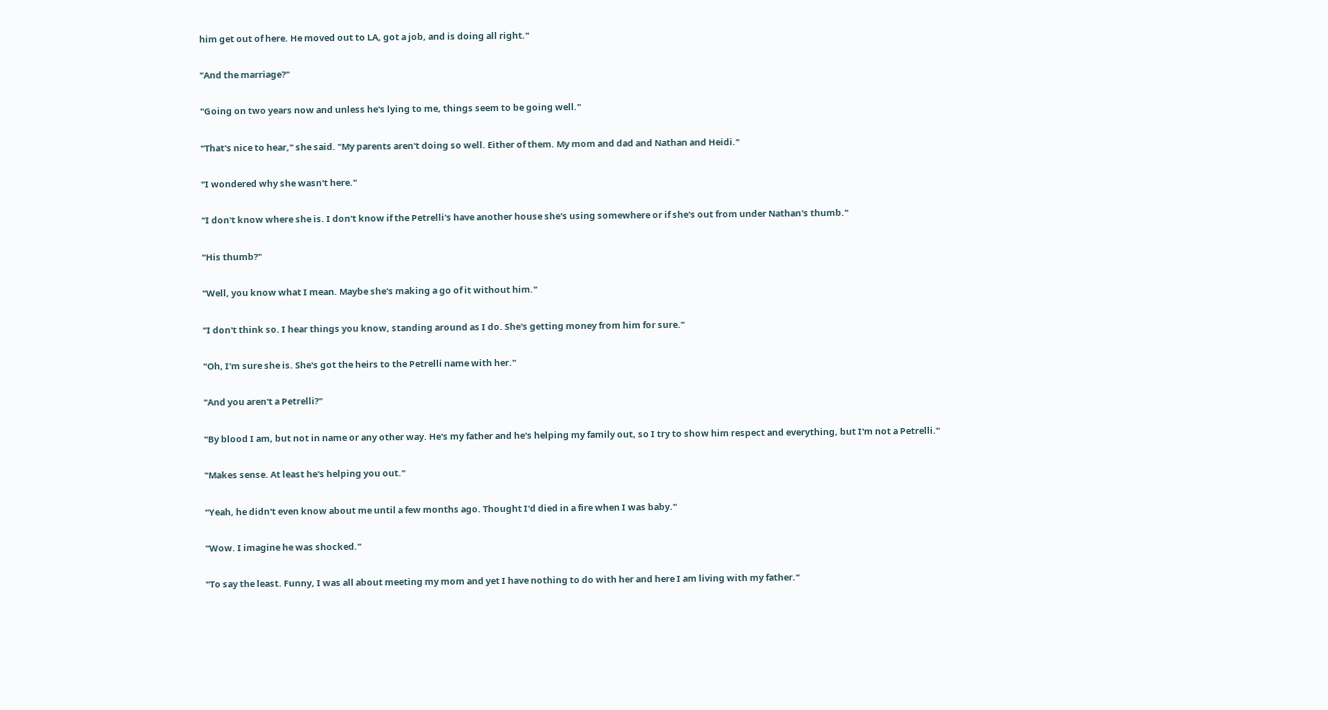him get out of here. He moved out to LA, got a job, and is doing all right."

"And the marriage?"

"Going on two years now and unless he's lying to me, things seem to be going well."

"That's nice to hear," she said. "My parents aren't doing so well. Either of them. My mom and dad and Nathan and Heidi."

"I wondered why she wasn't here."

"I don't know where she is. I don't know if the Petrelli's have another house she's using somewhere or if she's out from under Nathan's thumb."

"His thumb?"

"Well, you know what I mean. Maybe she's making a go of it without him."

"I don't think so. I hear things you know, standing around as I do. She's getting money from him for sure."

"Oh, I'm sure she is. She's got the heirs to the Petrelli name with her."

"And you aren't a Petrelli?"

"By blood I am, but not in name or any other way. He's my father and he's helping my family out, so I try to show him respect and everything, but I'm not a Petrelli."

"Makes sense. At least he's helping you out."

"Yeah, he didn't even know about me until a few months ago. Thought I'd died in a fire when I was baby."

"Wow. I imagine he was shocked."

"To say the least. Funny, I was all about meeting my mom and yet I have nothing to do with her and here I am living with my father."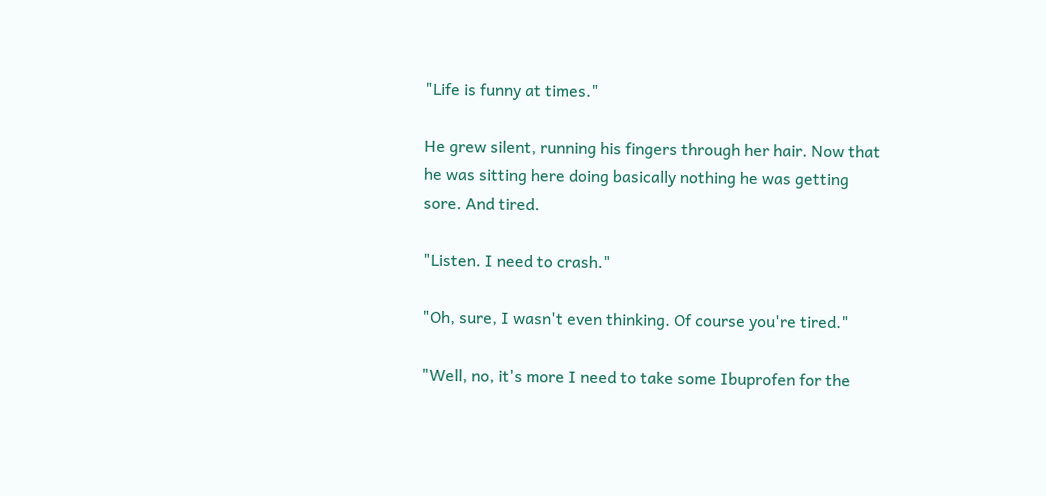"Life is funny at times."

He grew silent, running his fingers through her hair. Now that he was sitting here doing basically nothing he was getting sore. And tired.

"Listen. I need to crash."

"Oh, sure, I wasn't even thinking. Of course you're tired."

"Well, no, it's more I need to take some Ibuprofen for the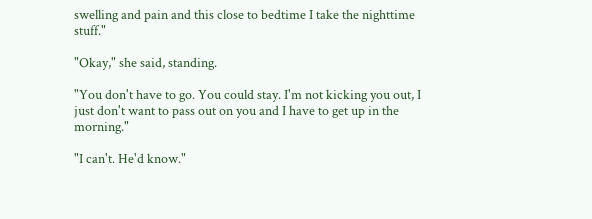swelling and pain and this close to bedtime I take the nighttime stuff."

"Okay," she said, standing.

"You don't have to go. You could stay. I'm not kicking you out, I just don't want to pass out on you and I have to get up in the morning."

"I can't. He'd know."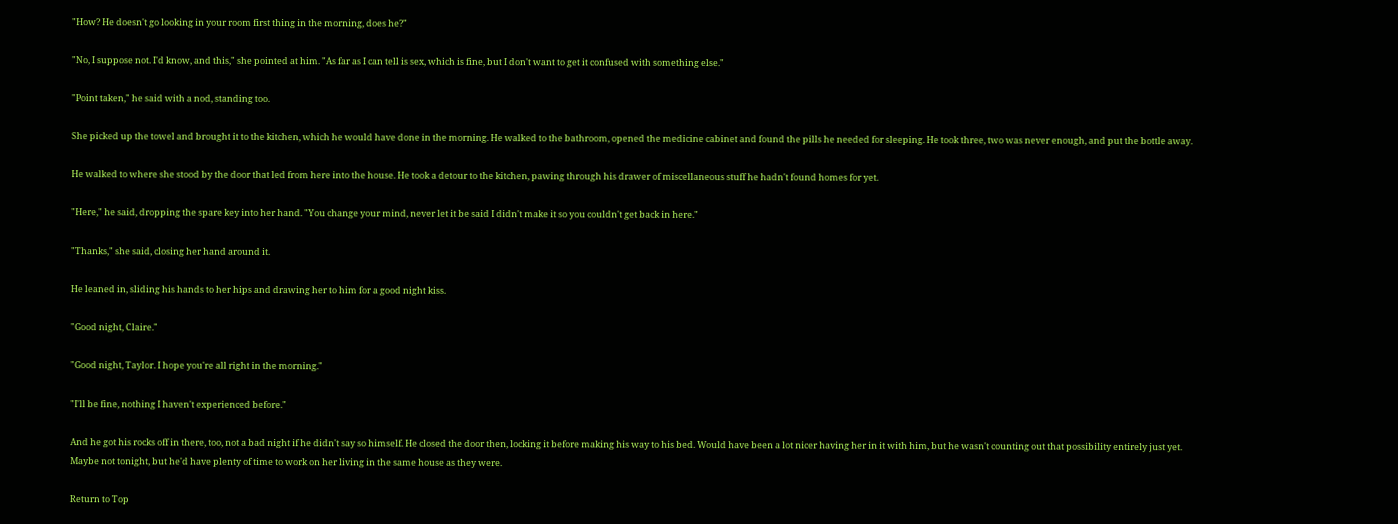"How? He doesn't go looking in your room first thing in the morning, does he?"

"No, I suppose not. I'd know, and this," she pointed at him. "As far as I can tell is sex, which is fine, but I don't want to get it confused with something else."

"Point taken," he said with a nod, standing too.

She picked up the towel and brought it to the kitchen, which he would have done in the morning. He walked to the bathroom, opened the medicine cabinet and found the pills he needed for sleeping. He took three, two was never enough, and put the bottle away.

He walked to where she stood by the door that led from here into the house. He took a detour to the kitchen, pawing through his drawer of miscellaneous stuff he hadn't found homes for yet.

"Here," he said, dropping the spare key into her hand. "You change your mind, never let it be said I didn't make it so you couldn't get back in here."

"Thanks," she said, closing her hand around it.

He leaned in, sliding his hands to her hips and drawing her to him for a good night kiss.

"Good night, Claire."

"Good night, Taylor. I hope you're all right in the morning."

"I'll be fine, nothing I haven't experienced before."

And he got his rocks off in there, too, not a bad night if he didn't say so himself. He closed the door then, locking it before making his way to his bed. Would have been a lot nicer having her in it with him, but he wasn't counting out that possibility entirely just yet. Maybe not tonight, but he'd have plenty of time to work on her living in the same house as they were.

Return to Top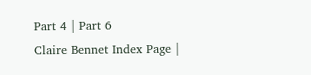Part 4 | Part 6
Claire Bennet Index Page |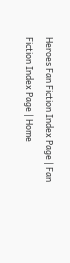Heroes Fan Fiction Index Page | Fan Fiction Index Page | Home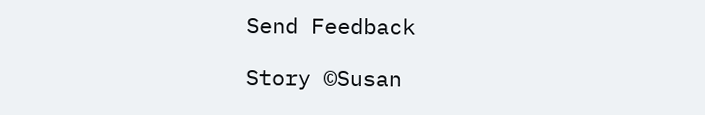Send Feedback

Story ©Susan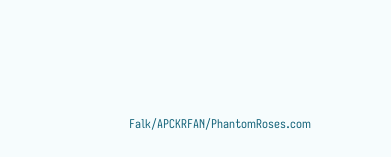Falk/APCKRFAN/PhantomRoses.com